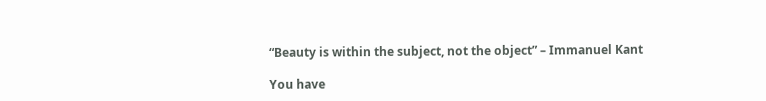“Beauty is within the subject, not the object” – Immanuel Kant

You have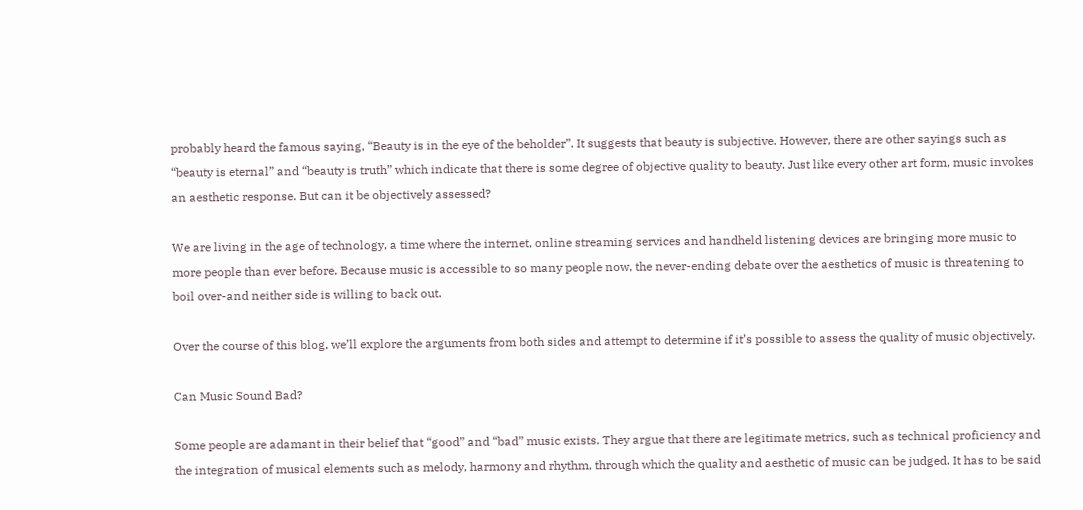probably heard the famous saying, “Beauty is in the eye of the beholder”. It suggests that beauty is subjective. However, there are other sayings such as “beauty is eternal” and “beauty is truth” which indicate that there is some degree of objective quality to beauty. Just like every other art form, music invokes an aesthetic response. But can it be objectively assessed?

We are living in the age of technology, a time where the internet, online streaming services and handheld listening devices are bringing more music to more people than ever before. Because music is accessible to so many people now, the never-ending debate over the aesthetics of music is threatening to boil over-and neither side is willing to back out.

Over the course of this blog, we’ll explore the arguments from both sides and attempt to determine if it’s possible to assess the quality of music objectively.

Can Music Sound Bad?

Some people are adamant in their belief that “good” and “bad” music exists. They argue that there are legitimate metrics, such as technical proficiency and the integration of musical elements such as melody, harmony and rhythm, through which the quality and aesthetic of music can be judged. It has to be said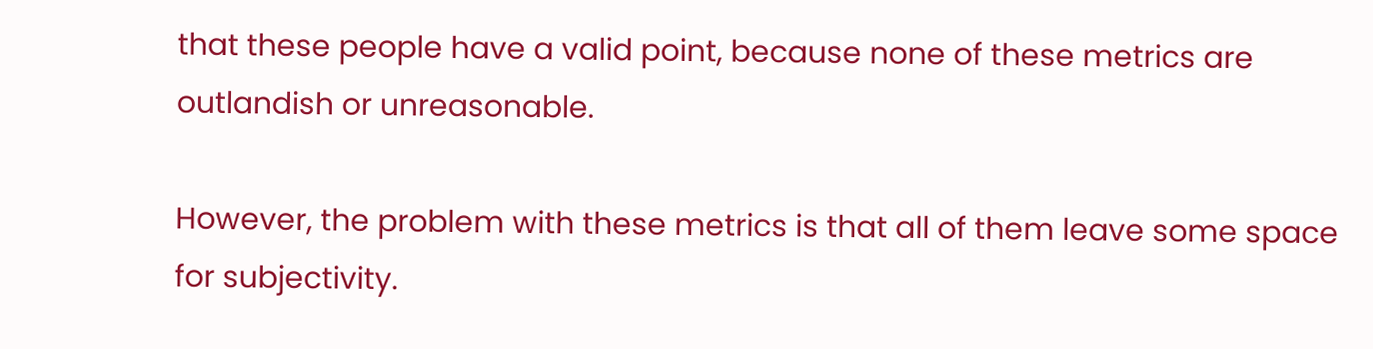that these people have a valid point, because none of these metrics are outlandish or unreasonable.

However, the problem with these metrics is that all of them leave some space for subjectivity.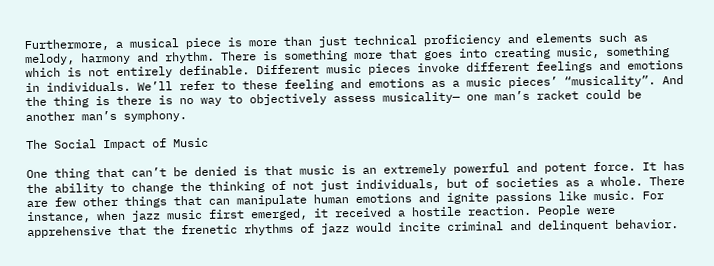Furthermore, a musical piece is more than just technical proficiency and elements such as melody, harmony and rhythm. There is something more that goes into creating music, something which is not entirely definable. Different music pieces invoke different feelings and emotions in individuals. We’ll refer to these feeling and emotions as a music pieces’ “musicality”. And the thing is there is no way to objectively assess musicality— one man’s racket could be another man’s symphony.

The Social Impact of Music

One thing that can’t be denied is that music is an extremely powerful and potent force. It has the ability to change the thinking of not just individuals, but of societies as a whole. There are few other things that can manipulate human emotions and ignite passions like music. For instance, when jazz music first emerged, it received a hostile reaction. People were apprehensive that the frenetic rhythms of jazz would incite criminal and delinquent behavior.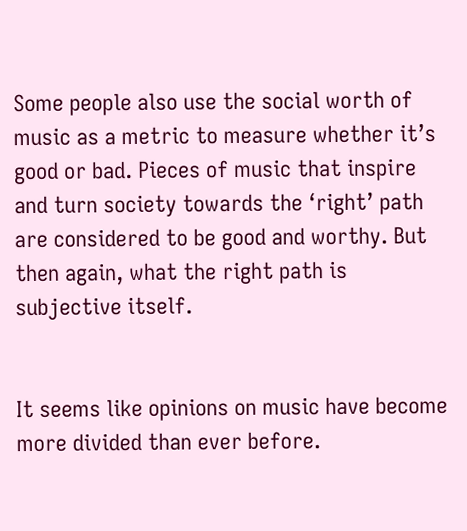Some people also use the social worth of music as a metric to measure whether it’s good or bad. Pieces of music that inspire and turn society towards the ‘right’ path are considered to be good and worthy. But then again, what the right path is subjective itself.


It seems like opinions on music have become more divided than ever before.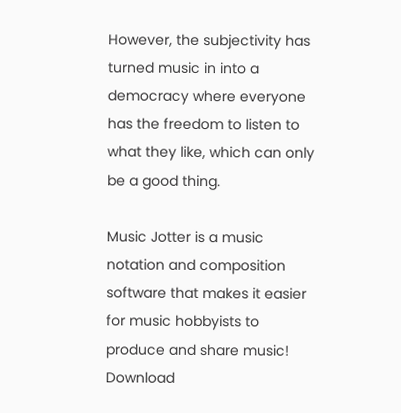However, the subjectivity has turned music in into a democracy where everyone has the freedom to listen to what they like, which can only be a good thing.

Music Jotter is a music notation and composition software that makes it easier for music hobbyists to produce and share music! Download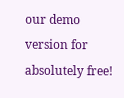our demo version for absolutely free!